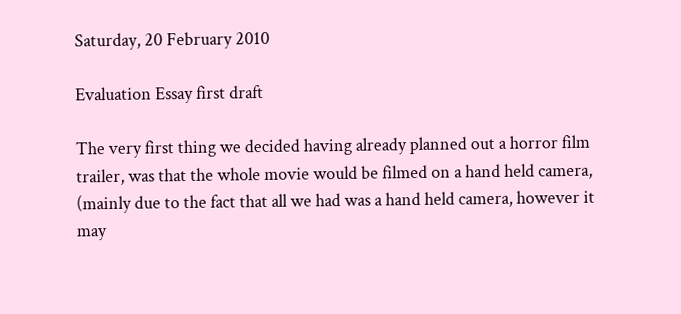Saturday, 20 February 2010

Evaluation Essay first draft

The very first thing we decided having already planned out a horror film trailer, was that the whole movie would be filmed on a hand held camera, (mainly due to the fact that all we had was a hand held camera, however it may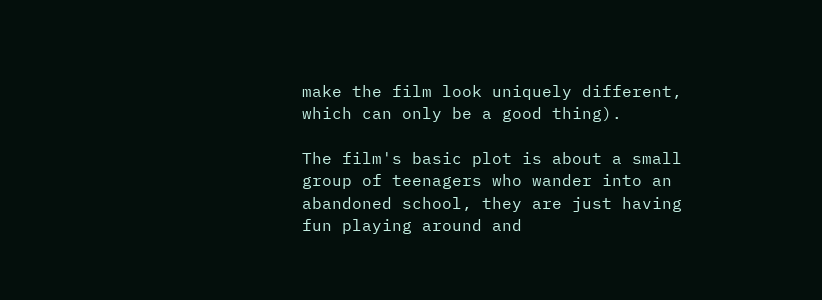make the film look uniquely different, which can only be a good thing).

The film's basic plot is about a small group of teenagers who wander into an abandoned school, they are just having fun playing around and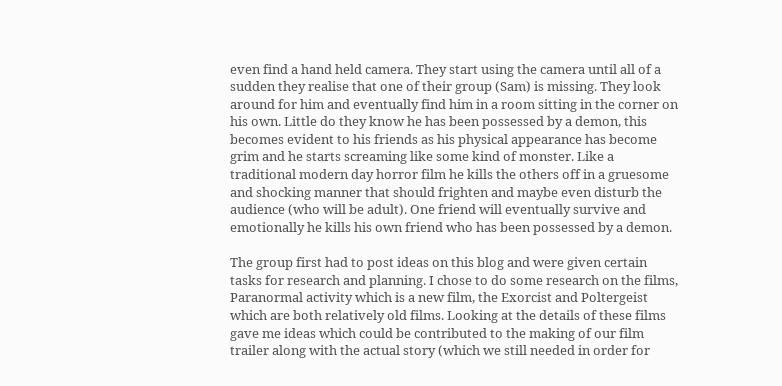even find a hand held camera. They start using the camera until all of a sudden they realise that one of their group (Sam) is missing. They look around for him and eventually find him in a room sitting in the corner on his own. Little do they know he has been possessed by a demon, this becomes evident to his friends as his physical appearance has become grim and he starts screaming like some kind of monster. Like a traditional modern day horror film he kills the others off in a gruesome and shocking manner that should frighten and maybe even disturb the audience (who will be adult). One friend will eventually survive and emotionally he kills his own friend who has been possessed by a demon.

The group first had to post ideas on this blog and were given certain tasks for research and planning. I chose to do some research on the films, Paranormal activity which is a new film, the Exorcist and Poltergeist which are both relatively old films. Looking at the details of these films gave me ideas which could be contributed to the making of our film trailer along with the actual story (which we still needed in order for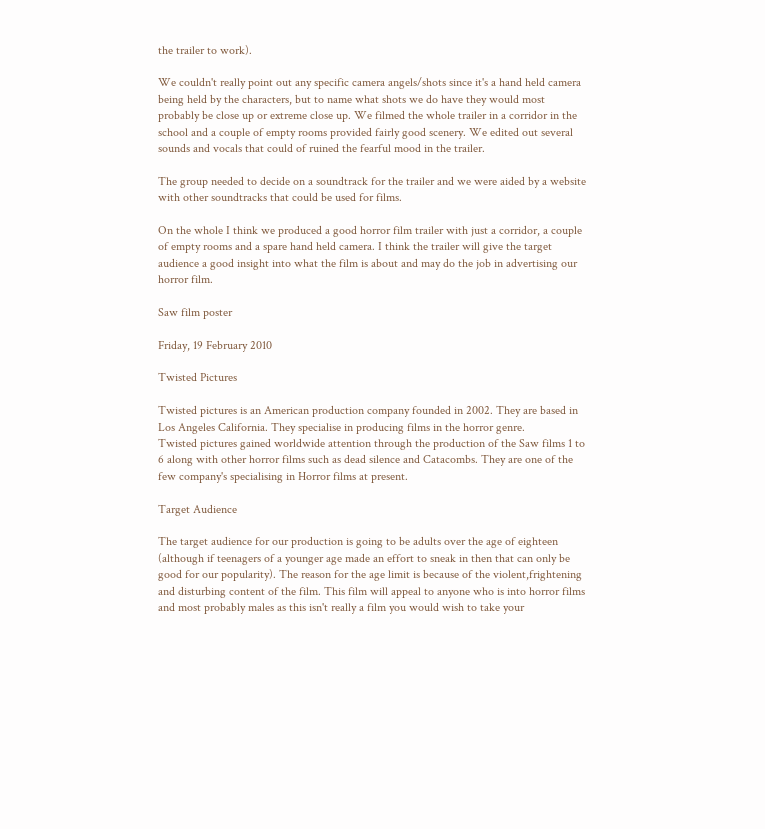the trailer to work).

We couldn't really point out any specific camera angels/shots since it's a hand held camera being held by the characters, but to name what shots we do have they would most probably be close up or extreme close up. We filmed the whole trailer in a corridor in the school and a couple of empty rooms provided fairly good scenery. We edited out several sounds and vocals that could of ruined the fearful mood in the trailer.

The group needed to decide on a soundtrack for the trailer and we were aided by a website with other soundtracks that could be used for films.

On the whole I think we produced a good horror film trailer with just a corridor, a couple of empty rooms and a spare hand held camera. I think the trailer will give the target audience a good insight into what the film is about and may do the job in advertising our horror film.

Saw film poster

Friday, 19 February 2010

Twisted Pictures

Twisted pictures is an American production company founded in 2002. They are based in Los Angeles California. They specialise in producing films in the horror genre.
Twisted pictures gained worldwide attention through the production of the Saw films 1 to 6 along with other horror films such as dead silence and Catacombs. They are one of the few company's specialising in Horror films at present.

Target Audience

The target audience for our production is going to be adults over the age of eighteen (although if teenagers of a younger age made an effort to sneak in then that can only be good for our popularity). The reason for the age limit is because of the violent,frightening and disturbing content of the film. This film will appeal to anyone who is into horror films and most probably males as this isn't really a film you would wish to take your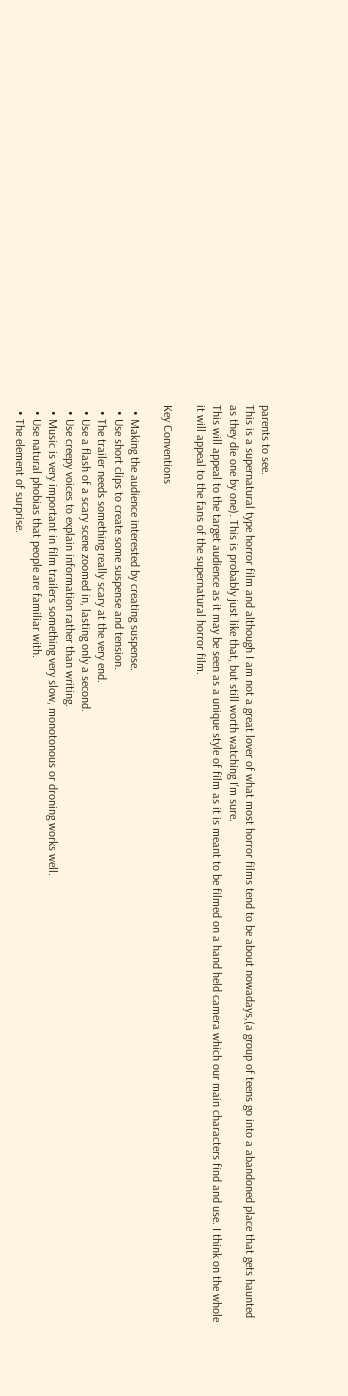parents to see.
This is a supernatural type horror film and although I am not a great lover of what most horror films tend to be about nowadays,(a group of teens go into a abandoned place that gets haunted as they die one by one). This is probably just like that, but still worth watching I'm sure.
This will appeal to the target audience as it may be seen as a unique style of film as it is meant to be filmed on a hand held camera which our main characters find and use. I think on the whole it will appeal to the fans of the supernatural horror film.

Key Conventions

  • Making the audience interested by creating suspense.
  • Use short clips to create some suspense and tension.
  • The trailer needs something really scary at the very end.
  • Use a flash of a scary scene zoomed in, lasting only a second.
  • Use creepy voices to explain information rather than writing.
  • Music is very important in film trailers something very slow, monotonous or droning works well.
  • Use natural phobias that people are familiar with.
  • The element of surprise.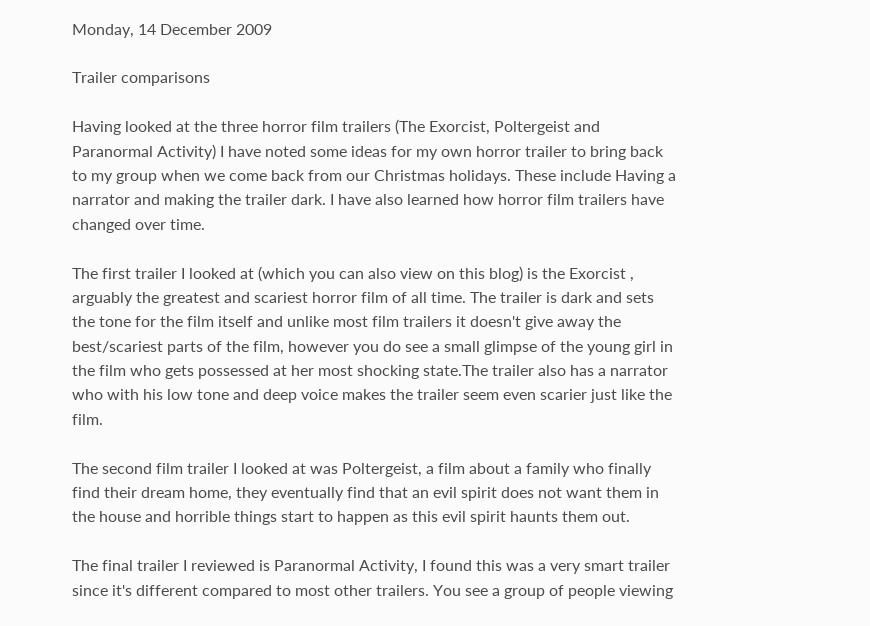Monday, 14 December 2009

Trailer comparisons

Having looked at the three horror film trailers (The Exorcist, Poltergeist and Paranormal Activity) I have noted some ideas for my own horror trailer to bring back to my group when we come back from our Christmas holidays. These include Having a narrator and making the trailer dark. I have also learned how horror film trailers have changed over time.

The first trailer I looked at (which you can also view on this blog) is the Exorcist , arguably the greatest and scariest horror film of all time. The trailer is dark and sets the tone for the film itself and unlike most film trailers it doesn't give away the best/scariest parts of the film, however you do see a small glimpse of the young girl in the film who gets possessed at her most shocking state.The trailer also has a narrator who with his low tone and deep voice makes the trailer seem even scarier just like the film.

The second film trailer I looked at was Poltergeist, a film about a family who finally find their dream home, they eventually find that an evil spirit does not want them in the house and horrible things start to happen as this evil spirit haunts them out.

The final trailer I reviewed is Paranormal Activity, I found this was a very smart trailer since it's different compared to most other trailers. You see a group of people viewing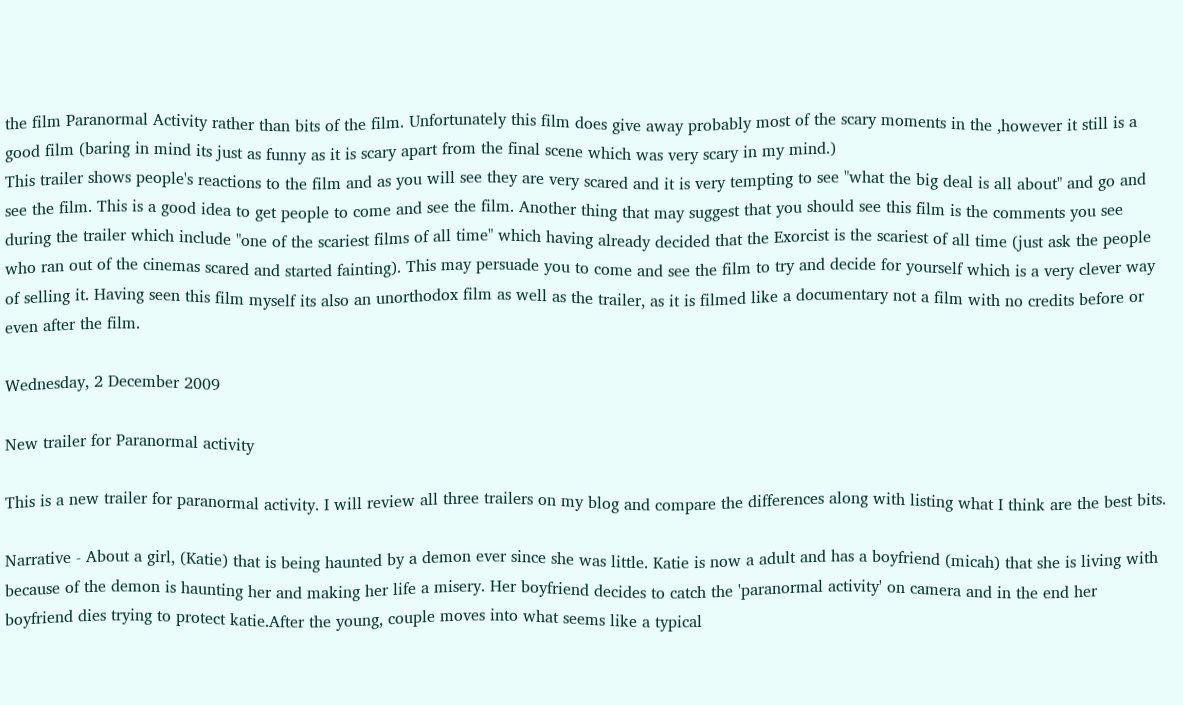the film Paranormal Activity rather than bits of the film. Unfortunately this film does give away probably most of the scary moments in the ,however it still is a good film (baring in mind its just as funny as it is scary apart from the final scene which was very scary in my mind.)
This trailer shows people's reactions to the film and as you will see they are very scared and it is very tempting to see "what the big deal is all about" and go and see the film. This is a good idea to get people to come and see the film. Another thing that may suggest that you should see this film is the comments you see during the trailer which include "one of the scariest films of all time" which having already decided that the Exorcist is the scariest of all time (just ask the people who ran out of the cinemas scared and started fainting). This may persuade you to come and see the film to try and decide for yourself which is a very clever way of selling it. Having seen this film myself its also an unorthodox film as well as the trailer, as it is filmed like a documentary not a film with no credits before or even after the film.

Wednesday, 2 December 2009

New trailer for Paranormal activity

This is a new trailer for paranormal activity. I will review all three trailers on my blog and compare the differences along with listing what I think are the best bits.

Narrative - About a girl, (Katie) that is being haunted by a demon ever since she was little. Katie is now a adult and has a boyfriend (micah) that she is living with because of the demon is haunting her and making her life a misery. Her boyfriend decides to catch the 'paranormal activity' on camera and in the end her boyfriend dies trying to protect katie.After the young, couple moves into what seems like a typical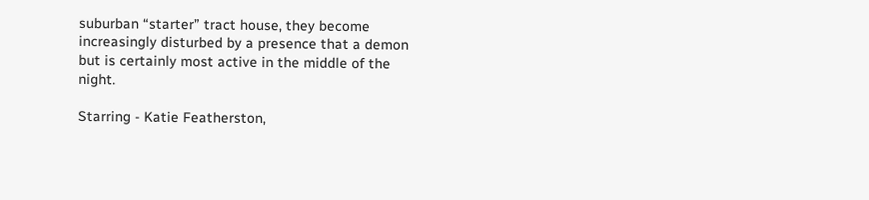suburban “starter” tract house, they become increasingly disturbed by a presence that a demon but is certainly most active in the middle of the night.

Starring - Katie Featherston,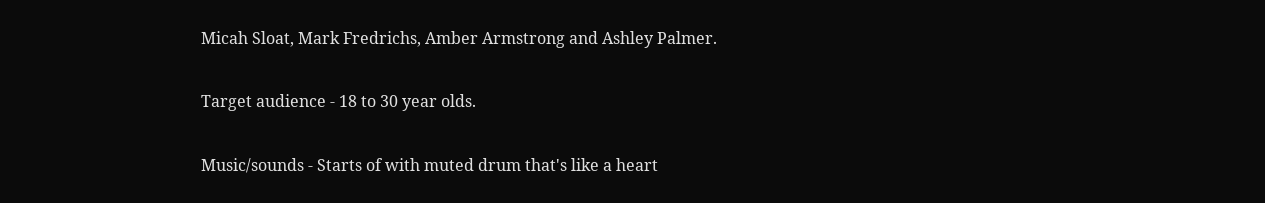Micah Sloat, Mark Fredrichs, Amber Armstrong and Ashley Palmer.

Target audience - 18 to 30 year olds.

Music/sounds - Starts of with muted drum that's like a heart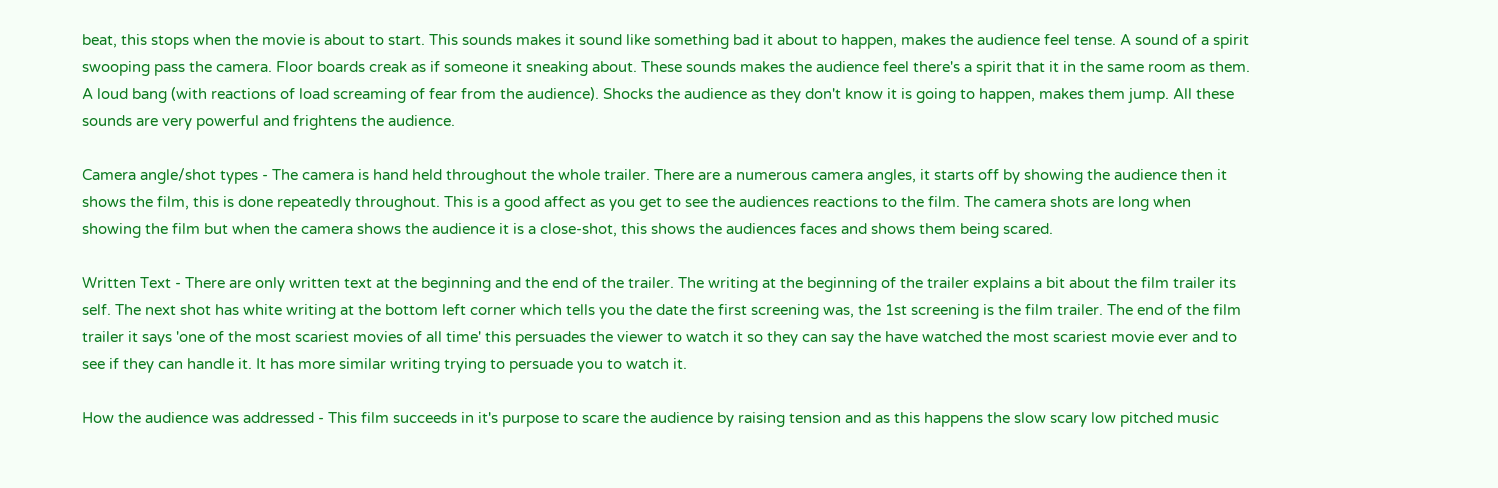beat, this stops when the movie is about to start. This sounds makes it sound like something bad it about to happen, makes the audience feel tense. A sound of a spirit swooping pass the camera. Floor boards creak as if someone it sneaking about. These sounds makes the audience feel there's a spirit that it in the same room as them. A loud bang (with reactions of load screaming of fear from the audience). Shocks the audience as they don't know it is going to happen, makes them jump. All these sounds are very powerful and frightens the audience.

Camera angle/shot types - The camera is hand held throughout the whole trailer. There are a numerous camera angles, it starts off by showing the audience then it shows the film, this is done repeatedly throughout. This is a good affect as you get to see the audiences reactions to the film. The camera shots are long when showing the film but when the camera shows the audience it is a close-shot, this shows the audiences faces and shows them being scared.

Written Text - There are only written text at the beginning and the end of the trailer. The writing at the beginning of the trailer explains a bit about the film trailer its self. The next shot has white writing at the bottom left corner which tells you the date the first screening was, the 1st screening is the film trailer. The end of the film trailer it says 'one of the most scariest movies of all time' this persuades the viewer to watch it so they can say the have watched the most scariest movie ever and to see if they can handle it. It has more similar writing trying to persuade you to watch it.

How the audience was addressed - This film succeeds in it's purpose to scare the audience by raising tension and as this happens the slow scary low pitched music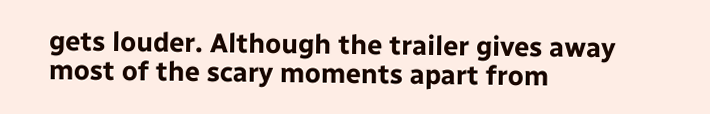gets louder. Although the trailer gives away most of the scary moments apart from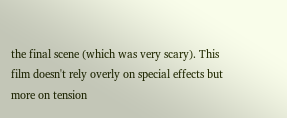the final scene (which was very scary). This film doesn't rely overly on special effects but more on tension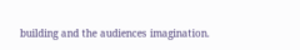building and the audiences imagination.